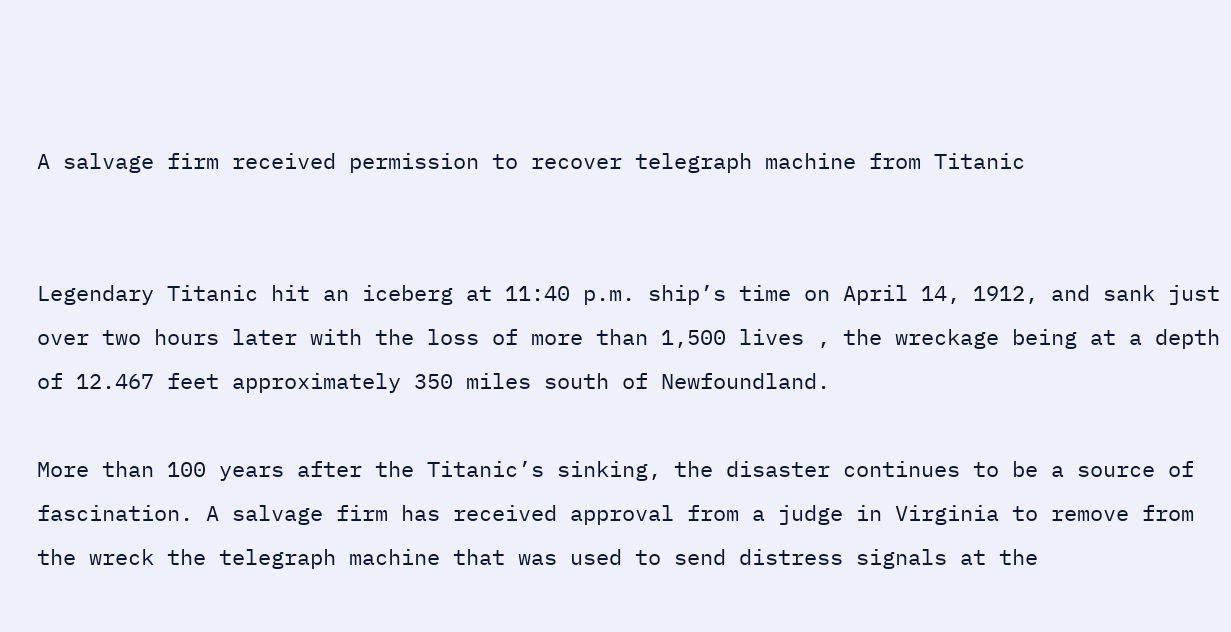A salvage firm received permission to recover telegraph machine from Titanic


Legendary Titanic hit an iceberg at 11:40 p.m. ship’s time on April 14, 1912, and sank just over two hours later with the loss of more than 1,500 lives , the wreckage being at a depth of 12.467 feet approximately 350 miles south of Newfoundland.

More than 100 years after the Titanic’s sinking, the disaster continues to be a source of fascination. A salvage firm has received approval from a judge in Virginia to remove from the wreck the telegraph machine that was used to send distress signals at the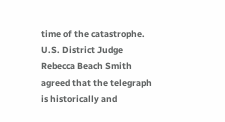time of the catastrophe. U.S. District Judge Rebecca Beach Smith agreed that the telegraph is historically and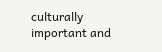culturally important and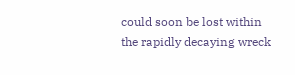could soon be lost within the rapidly decaying wreck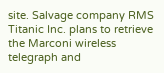site. Salvage company RMS Titanic Inc. plans to retrieve the Marconi wireless telegraph and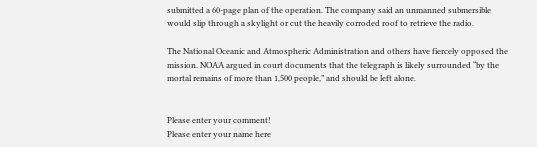submitted a 60-page plan of the operation. The company said an unmanned submersible would slip through a skylight or cut the heavily corroded roof to retrieve the radio.

The National Oceanic and Atmospheric Administration and others have fiercely opposed the mission. NOAA argued in court documents that the telegraph is likely surrounded “by the mortal remains of more than 1,500 people,” and should be left alone.


Please enter your comment!
Please enter your name here